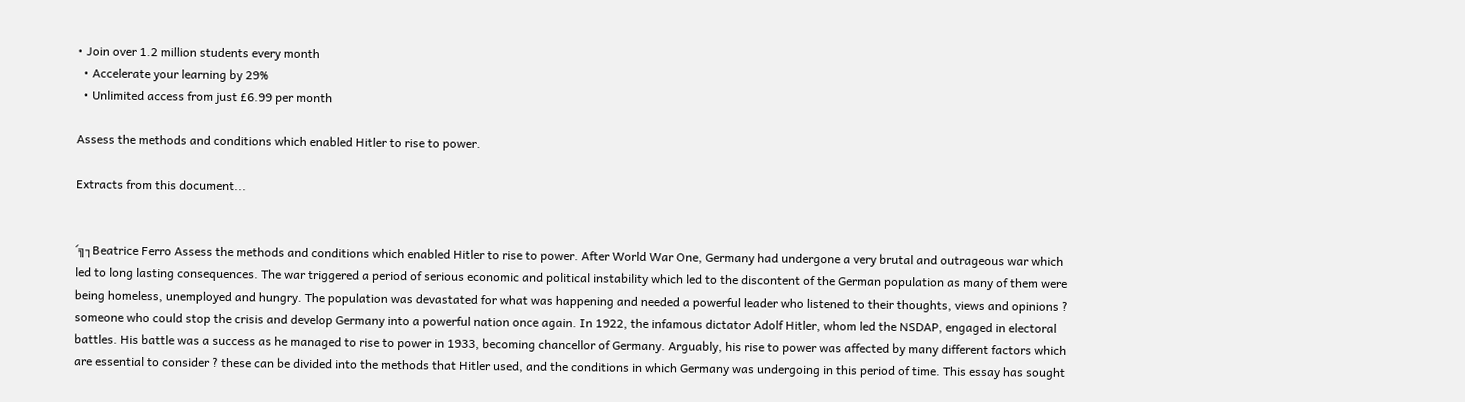• Join over 1.2 million students every month
  • Accelerate your learning by 29%
  • Unlimited access from just £6.99 per month

Assess the methods and conditions which enabled Hitler to rise to power.

Extracts from this document...


´╗┐Beatrice Ferro Assess the methods and conditions which enabled Hitler to rise to power. After World War One, Germany had undergone a very brutal and outrageous war which led to long lasting consequences. The war triggered a period of serious economic and political instability which led to the discontent of the German population as many of them were being homeless, unemployed and hungry. The population was devastated for what was happening and needed a powerful leader who listened to their thoughts, views and opinions ? someone who could stop the crisis and develop Germany into a powerful nation once again. In 1922, the infamous dictator Adolf Hitler, whom led the NSDAP, engaged in electoral battles. His battle was a success as he managed to rise to power in 1933, becoming chancellor of Germany. Arguably, his rise to power was affected by many different factors which are essential to consider ? these can be divided into the methods that Hitler used, and the conditions in which Germany was undergoing in this period of time. This essay has sought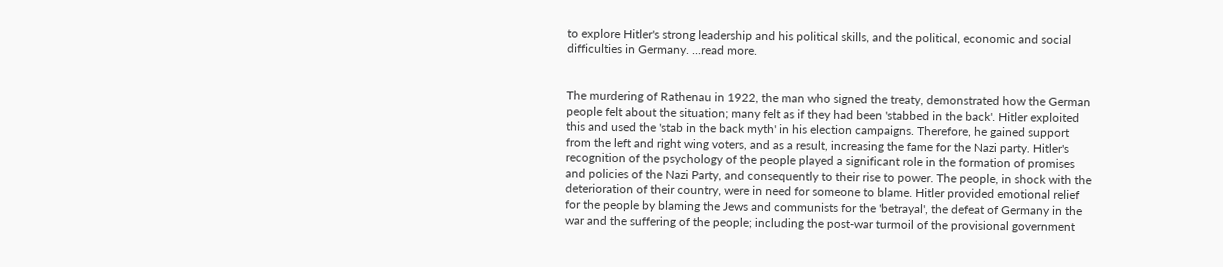to explore Hitler's strong leadership and his political skills, and the political, economic and social difficulties in Germany. ...read more.


The murdering of Rathenau in 1922, the man who signed the treaty, demonstrated how the German people felt about the situation; many felt as if they had been 'stabbed in the back'. Hitler exploited this and used the 'stab in the back myth' in his election campaigns. Therefore, he gained support from the left and right wing voters, and as a result, increasing the fame for the Nazi party. Hitler's recognition of the psychology of the people played a significant role in the formation of promises and policies of the Nazi Party, and consequently to their rise to power. The people, in shock with the deterioration of their country, were in need for someone to blame. Hitler provided emotional relief for the people by blaming the Jews and communists for the 'betrayal', the defeat of Germany in the war and the suffering of the people; including the post-war turmoil of the provisional government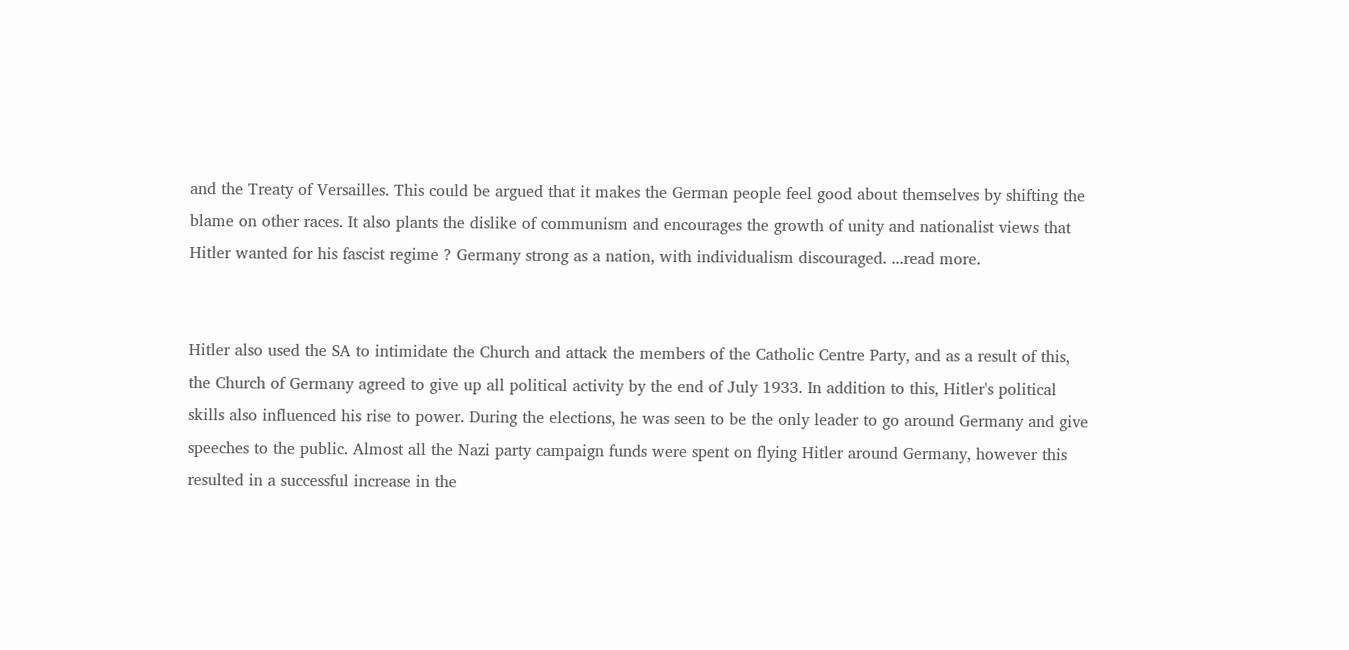and the Treaty of Versailles. This could be argued that it makes the German people feel good about themselves by shifting the blame on other races. It also plants the dislike of communism and encourages the growth of unity and nationalist views that Hitler wanted for his fascist regime ? Germany strong as a nation, with individualism discouraged. ...read more.


Hitler also used the SA to intimidate the Church and attack the members of the Catholic Centre Party, and as a result of this, the Church of Germany agreed to give up all political activity by the end of July 1933. In addition to this, Hitler's political skills also influenced his rise to power. During the elections, he was seen to be the only leader to go around Germany and give speeches to the public. Almost all the Nazi party campaign funds were spent on flying Hitler around Germany, however this resulted in a successful increase in the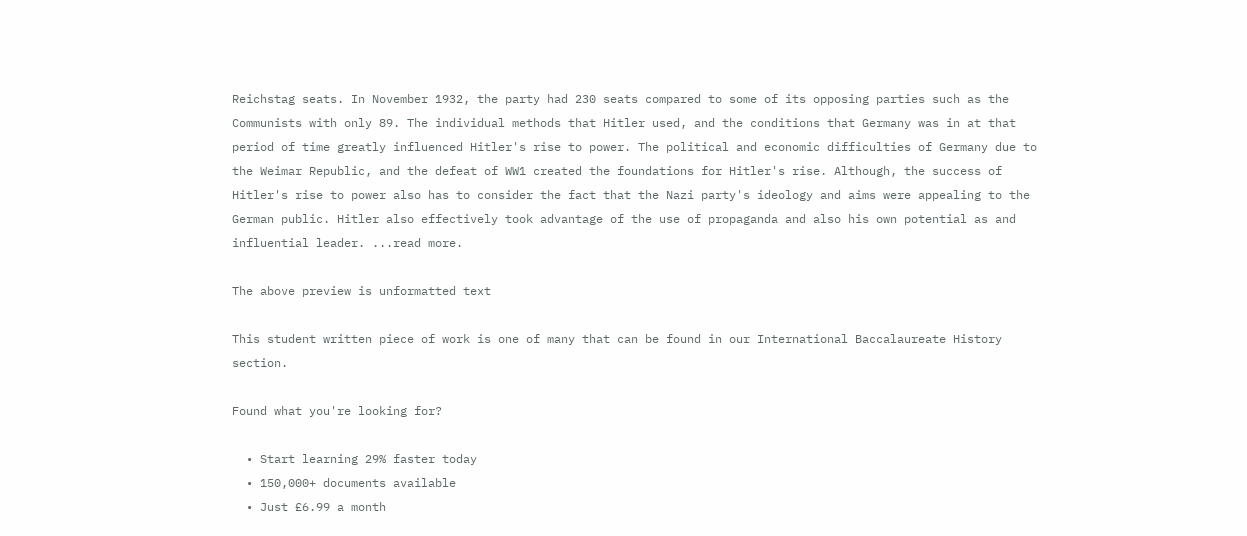Reichstag seats. In November 1932, the party had 230 seats compared to some of its opposing parties such as the Communists with only 89. The individual methods that Hitler used, and the conditions that Germany was in at that period of time greatly influenced Hitler's rise to power. The political and economic difficulties of Germany due to the Weimar Republic, and the defeat of WW1 created the foundations for Hitler's rise. Although, the success of Hitler's rise to power also has to consider the fact that the Nazi party's ideology and aims were appealing to the German public. Hitler also effectively took advantage of the use of propaganda and also his own potential as and influential leader. ...read more.

The above preview is unformatted text

This student written piece of work is one of many that can be found in our International Baccalaureate History section.

Found what you're looking for?

  • Start learning 29% faster today
  • 150,000+ documents available
  • Just £6.99 a month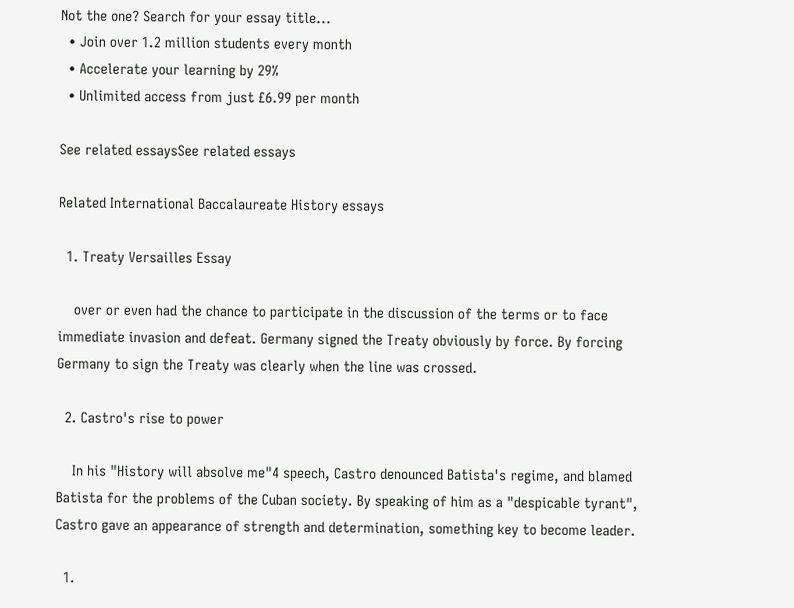Not the one? Search for your essay title...
  • Join over 1.2 million students every month
  • Accelerate your learning by 29%
  • Unlimited access from just £6.99 per month

See related essaysSee related essays

Related International Baccalaureate History essays

  1. Treaty Versailles Essay

    over or even had the chance to participate in the discussion of the terms or to face immediate invasion and defeat. Germany signed the Treaty obviously by force. By forcing Germany to sign the Treaty was clearly when the line was crossed.

  2. Castro's rise to power

    In his "History will absolve me"4 speech, Castro denounced Batista's regime, and blamed Batista for the problems of the Cuban society. By speaking of him as a "despicable tyrant", Castro gave an appearance of strength and determination, something key to become leader.

  1.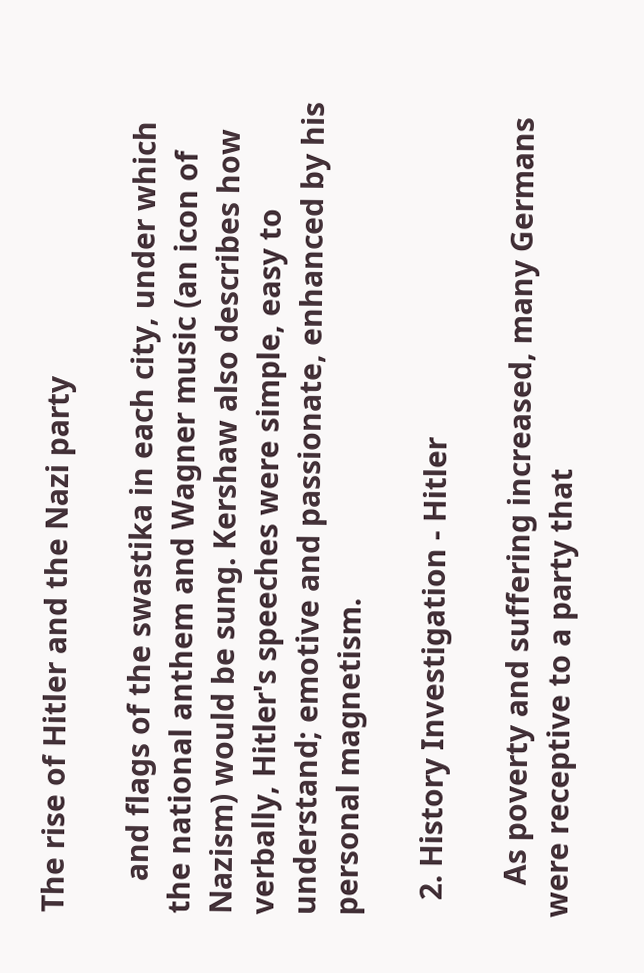The rise of Hitler and the Nazi party

    and flags of the swastika in each city, under which the national anthem and Wagner music (an icon of Nazism) would be sung. Kershaw also describes how verbally, Hitler's speeches were simple, easy to understand; emotive and passionate, enhanced by his personal magnetism.

  2. History Investigation - Hitler

    As poverty and suffering increased, many Germans were receptive to a party that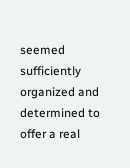seemed sufficiently organized and determined to offer a real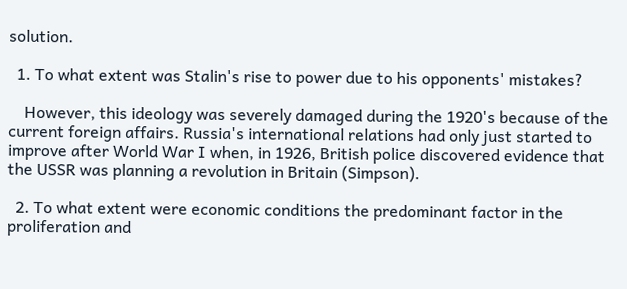solution.

  1. To what extent was Stalin's rise to power due to his opponents' mistakes?

    However, this ideology was severely damaged during the 1920's because of the current foreign affairs. Russia's international relations had only just started to improve after World War I when, in 1926, British police discovered evidence that the USSR was planning a revolution in Britain (Simpson).

  2. To what extent were economic conditions the predominant factor in the proliferation and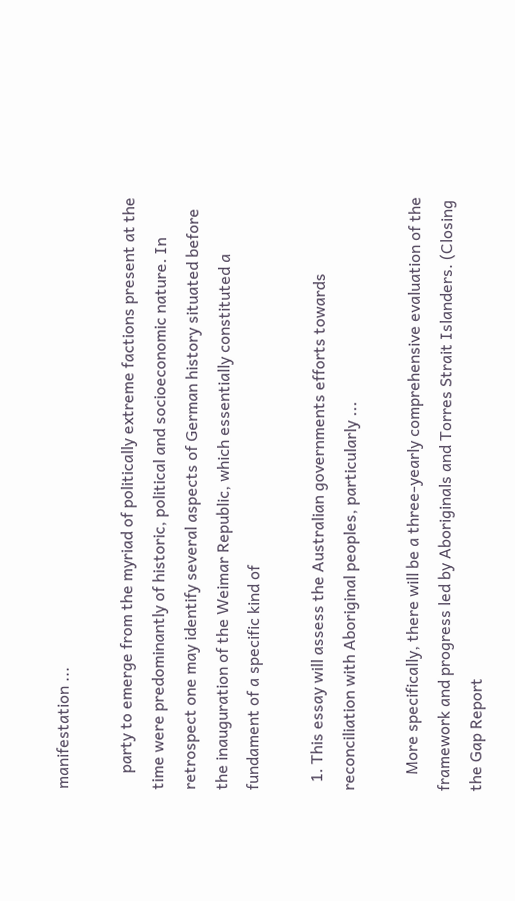manifestation ...

    party to emerge from the myriad of politically extreme factions present at the time were predominantly of historic, political and socioeconomic nature. In retrospect one may identify several aspects of German history situated before the inauguration of the Weimar Republic, which essentially constituted a fundament of a specific kind of

  1. This essay will assess the Australian governments efforts towards reconciliation with Aboriginal peoples, particularly ...

    More specifically, there will be a three-yearly comprehensive evaluation of the framework and progress led by Aboriginals and Torres Strait Islanders. (Closing the Gap Report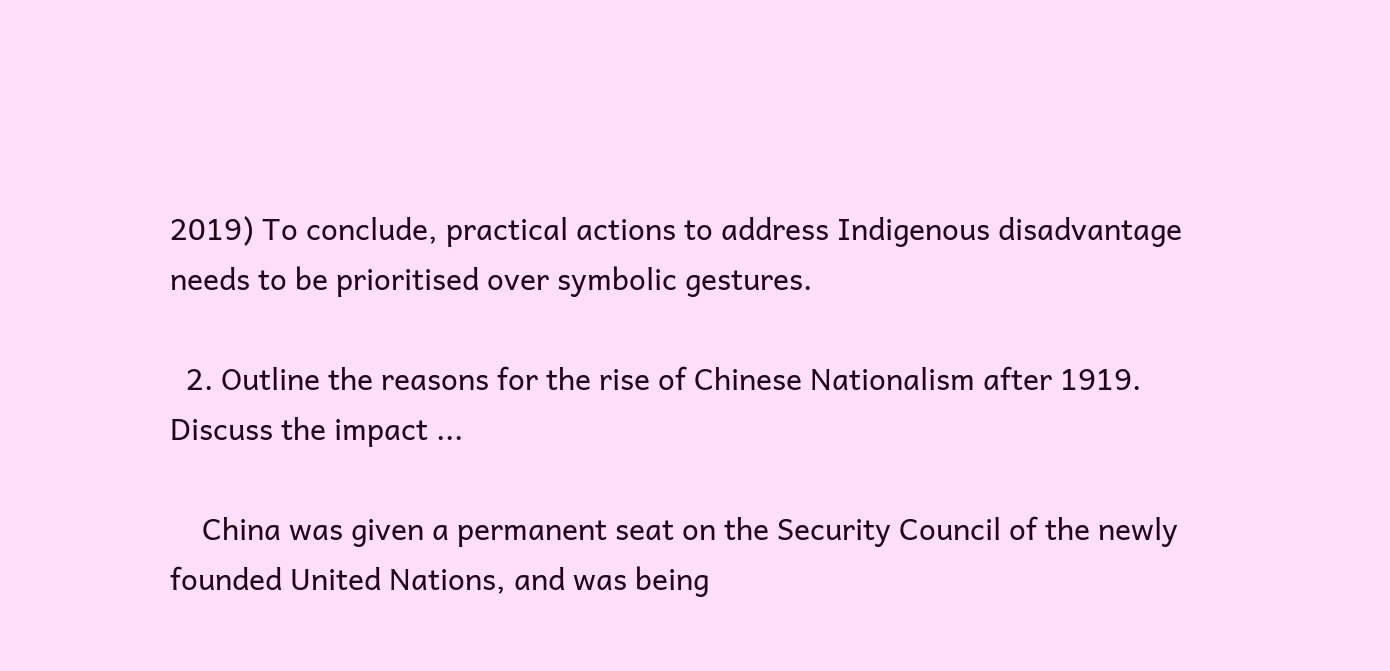2019) To conclude, practical actions to address Indigenous disadvantage needs to be prioritised over symbolic gestures.

  2. Outline the reasons for the rise of Chinese Nationalism after 1919. Discuss the impact ...

    China was given a permanent seat on the Security Council of the newly founded United Nations, and was being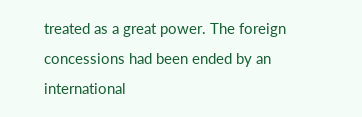treated as a great power. The foreign concessions had been ended by an international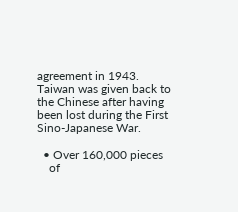agreement in 1943. Taiwan was given back to the Chinese after having been lost during the First Sino-Japanese War.

  • Over 160,000 pieces
    of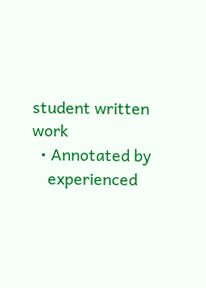student written work
  • Annotated by
    experienced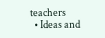teachers
  • Ideas and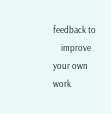feedback to
    improve your own work